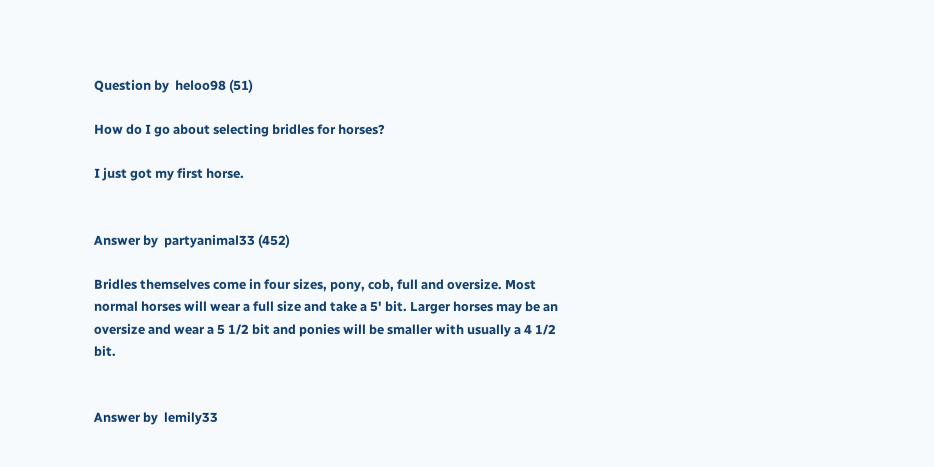Question by  heloo98 (51)

How do I go about selecting bridles for horses?

I just got my first horse.


Answer by  partyanimal33 (452)

Bridles themselves come in four sizes, pony, cob, full and oversize. Most normal horses will wear a full size and take a 5' bit. Larger horses may be an oversize and wear a 5 1/2 bit and ponies will be smaller with usually a 4 1/2 bit.


Answer by  lemily33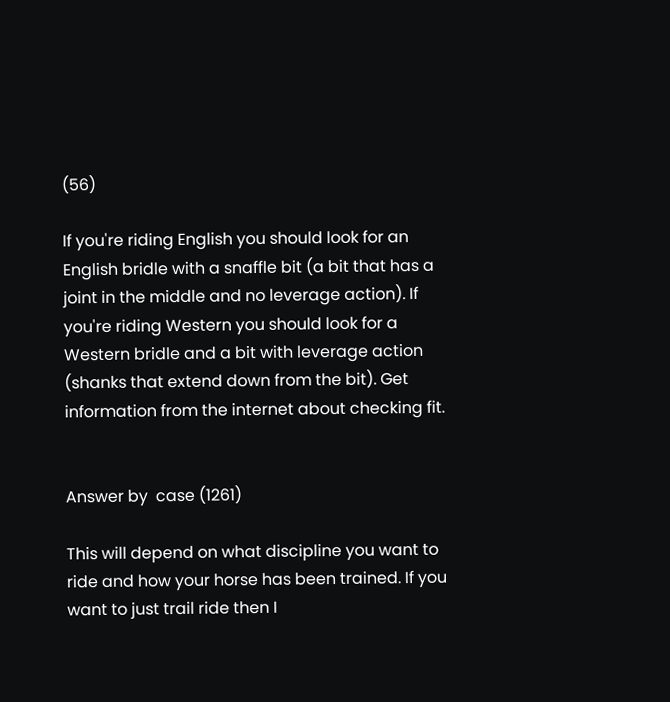(56)

If you're riding English you should look for an English bridle with a snaffle bit (a bit that has a joint in the middle and no leverage action). If you're riding Western you should look for a Western bridle and a bit with leverage action (shanks that extend down from the bit). Get information from the internet about checking fit.


Answer by  case (1261)

This will depend on what discipline you want to ride and how your horse has been trained. If you want to just trail ride then I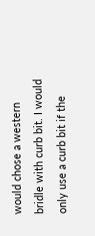would chose a western bridle with curb bit. I would only use a curb bit if the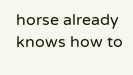horse already knows how to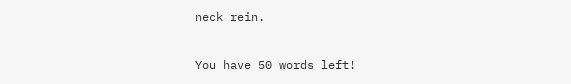neck rein.

You have 50 words left!